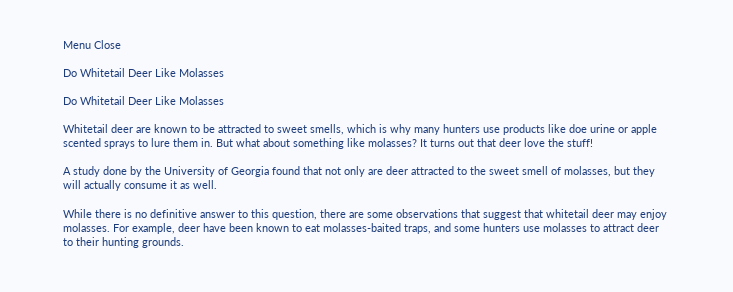Menu Close

Do Whitetail Deer Like Molasses

Do Whitetail Deer Like Molasses

Whitetail deer are known to be attracted to sweet smells, which is why many hunters use products like doe urine or apple scented sprays to lure them in. But what about something like molasses? It turns out that deer love the stuff!

A study done by the University of Georgia found that not only are deer attracted to the sweet smell of molasses, but they will actually consume it as well.

While there is no definitive answer to this question, there are some observations that suggest that whitetail deer may enjoy molasses. For example, deer have been known to eat molasses-baited traps, and some hunters use molasses to attract deer to their hunting grounds.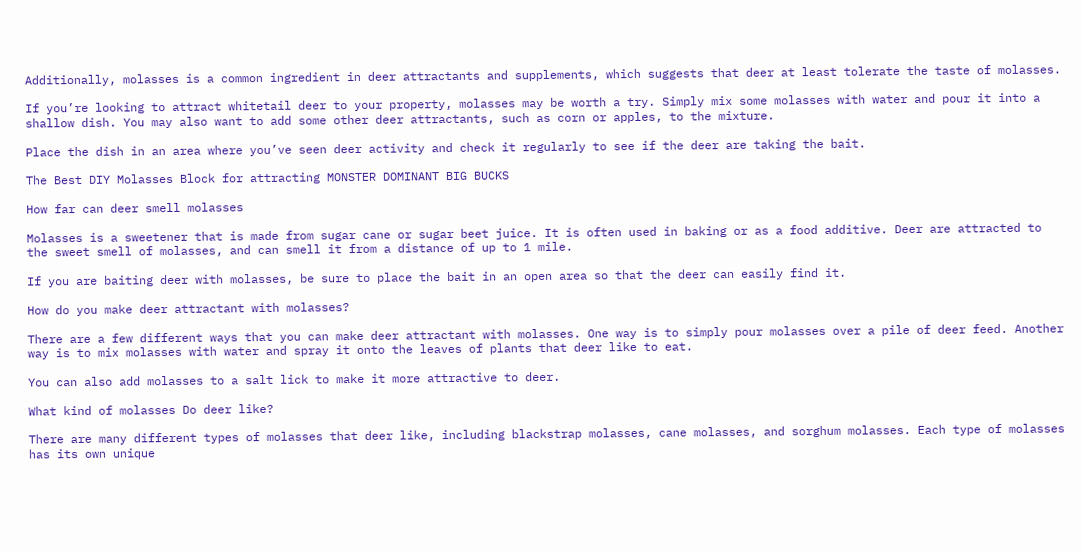Additionally, molasses is a common ingredient in deer attractants and supplements, which suggests that deer at least tolerate the taste of molasses.

If you’re looking to attract whitetail deer to your property, molasses may be worth a try. Simply mix some molasses with water and pour it into a shallow dish. You may also want to add some other deer attractants, such as corn or apples, to the mixture.

Place the dish in an area where you’ve seen deer activity and check it regularly to see if the deer are taking the bait.

The Best DIY Molasses Block for attracting MONSTER DOMINANT BIG BUCKS

How far can deer smell molasses

Molasses is a sweetener that is made from sugar cane or sugar beet juice. It is often used in baking or as a food additive. Deer are attracted to the sweet smell of molasses, and can smell it from a distance of up to 1 mile.

If you are baiting deer with molasses, be sure to place the bait in an open area so that the deer can easily find it.

How do you make deer attractant with molasses?

There are a few different ways that you can make deer attractant with molasses. One way is to simply pour molasses over a pile of deer feed. Another way is to mix molasses with water and spray it onto the leaves of plants that deer like to eat.

You can also add molasses to a salt lick to make it more attractive to deer.

What kind of molasses Do deer like?

There are many different types of molasses that deer like, including blackstrap molasses, cane molasses, and sorghum molasses. Each type of molasses has its own unique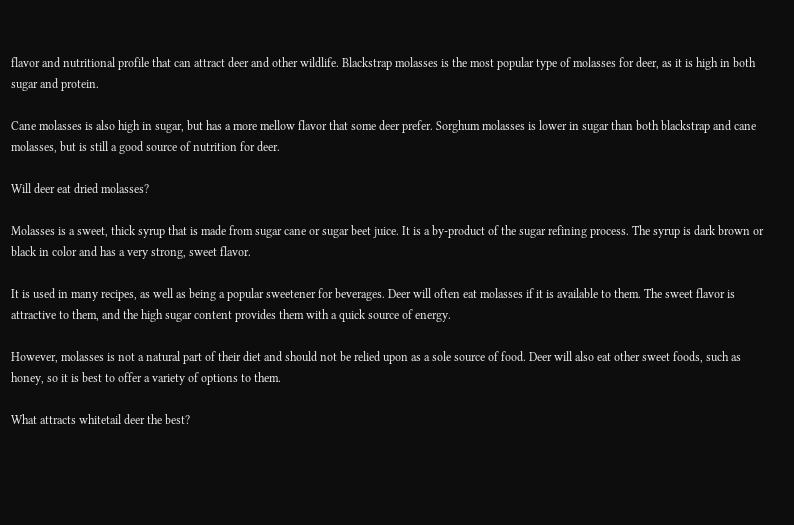flavor and nutritional profile that can attract deer and other wildlife. Blackstrap molasses is the most popular type of molasses for deer, as it is high in both sugar and protein.

Cane molasses is also high in sugar, but has a more mellow flavor that some deer prefer. Sorghum molasses is lower in sugar than both blackstrap and cane molasses, but is still a good source of nutrition for deer.

Will deer eat dried molasses?

Molasses is a sweet, thick syrup that is made from sugar cane or sugar beet juice. It is a by-product of the sugar refining process. The syrup is dark brown or black in color and has a very strong, sweet flavor.

It is used in many recipes, as well as being a popular sweetener for beverages. Deer will often eat molasses if it is available to them. The sweet flavor is attractive to them, and the high sugar content provides them with a quick source of energy.

However, molasses is not a natural part of their diet and should not be relied upon as a sole source of food. Deer will also eat other sweet foods, such as honey, so it is best to offer a variety of options to them.

What attracts whitetail deer the best?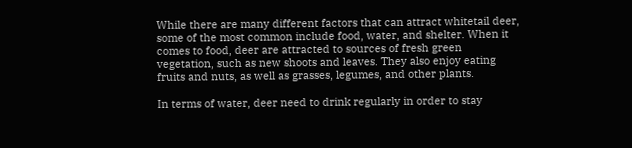While there are many different factors that can attract whitetail deer, some of the most common include food, water, and shelter. When it comes to food, deer are attracted to sources of fresh green vegetation, such as new shoots and leaves. They also enjoy eating fruits and nuts, as well as grasses, legumes, and other plants.

In terms of water, deer need to drink regularly in order to stay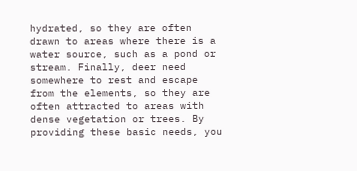hydrated, so they are often drawn to areas where there is a water source, such as a pond or stream. Finally, deer need somewhere to rest and escape from the elements, so they are often attracted to areas with dense vegetation or trees. By providing these basic needs, you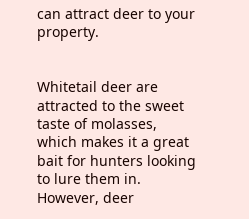can attract deer to your property.


Whitetail deer are attracted to the sweet taste of molasses, which makes it a great bait for hunters looking to lure them in. However, deer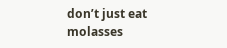don’t just eat molasses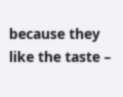because they like the taste –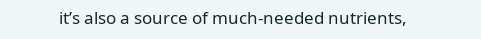it’s also a source of much-needed nutrients,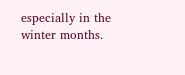especially in the winter months.